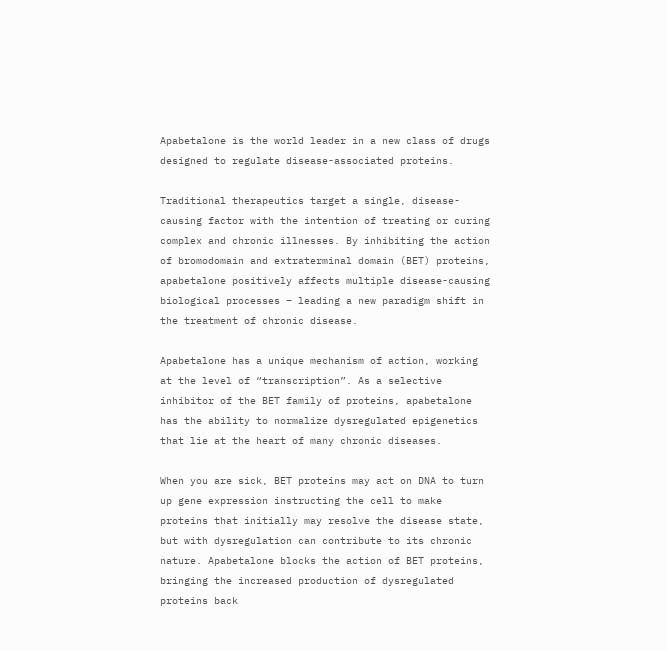Apabetalone is the world leader in a new class of drugs designed to regulate disease-associated proteins.

Traditional therapeutics target a single, disease-causing factor with the intention of treating or curing complex and chronic illnesses. By inhibiting the action of bromodomain and extraterminal domain (BET) proteins, apabetalone positively affects multiple disease-causing biological processes – leading a new paradigm shift in the treatment of chronic disease.

Apabetalone has a unique mechanism of action, working at the level of “transcription”. As a selective inhibitor of the BET family of proteins, apabetalone has the ability to normalize dysregulated epigenetics that lie at the heart of many chronic diseases.

When you are sick, BET proteins may act on DNA to turn up gene expression instructing the cell to make proteins that initially may resolve the disease state, but with dysregulation can contribute to its chronic nature. Apabetalone blocks the action of BET proteins, bringing the increased production of dysregulated proteins back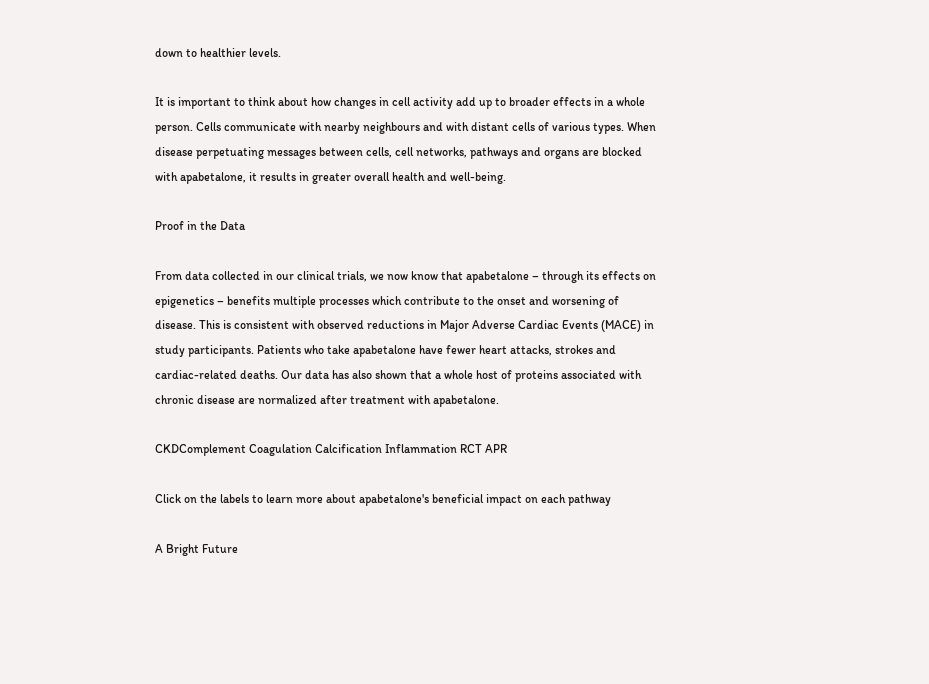down to healthier levels.

It is important to think about how changes in cell activity add up to broader effects in a whole person. Cells communicate with nearby neighbours and with distant cells of various types. When disease perpetuating messages between cells, cell networks, pathways and organs are blocked with apabetalone, it results in greater overall health and well-being.

Proof in the Data

From data collected in our clinical trials, we now know that apabetalone – through its effects on epigenetics – benefits multiple processes which contribute to the onset and worsening of disease. This is consistent with observed reductions in Major Adverse Cardiac Events (MACE) in study participants. Patients who take apabetalone have fewer heart attacks, strokes and cardiac-related deaths. Our data has also shown that a whole host of proteins associated with chronic disease are normalized after treatment with apabetalone.

CKDComplement Coagulation Calcification Inflammation RCT APR

Click on the labels to learn more about apabetalone's beneficial impact on each pathway

A Bright Future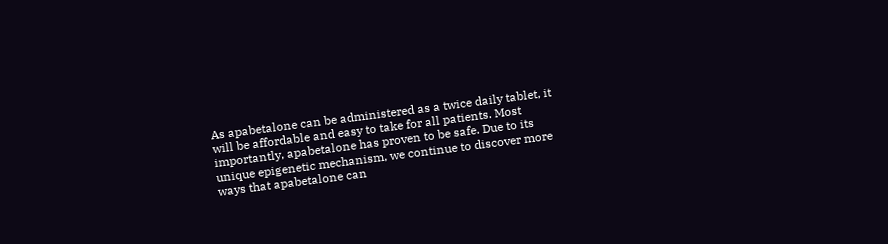As apabetalone can be administered as a twice daily tablet, it will be affordable and easy to take for all patients. Most importantly, apabetalone has proven to be safe. Due to its unique epigenetic mechanism, we continue to discover more ways that apabetalone can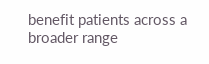benefit patients across a broader range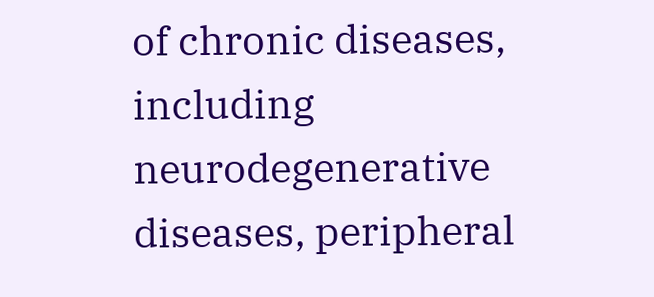of chronic diseases, including neurodegenerative diseases, peripheral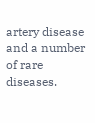artery disease and a number of rare diseases.